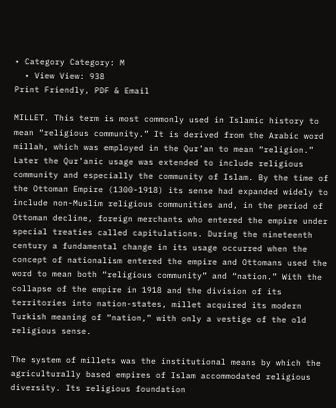• Category Category: M
  • View View: 938
Print Friendly, PDF & Email

MILLET. This term is most commonly used in Islamic history to mean “religious community.” It is derived from the Arabic word millah, which was employed in the Qur’an to mean “religion.” Later the Qur’anic usage was extended to include religious community and especially the community of Islam. By the time of the Ottoman Empire (1300-1918) its sense had expanded widely to include non-Muslim religious communities and, in the period of Ottoman decline, foreign merchants who entered the empire under special treaties called capitulations. During the nineteenth century a fundamental change in its usage occurred when the concept of nationalism entered the empire and Ottomans used the word to mean both “religious community” and “nation.” With the collapse of the empire in 1918 and the division of its territories into nation-states, millet acquired its modern Turkish meaning of “nation,” with only a vestige of the old religious sense.

The system of millets was the institutional means by which the agriculturally based empires of Islam accommodated religious diversity. Its religious foundation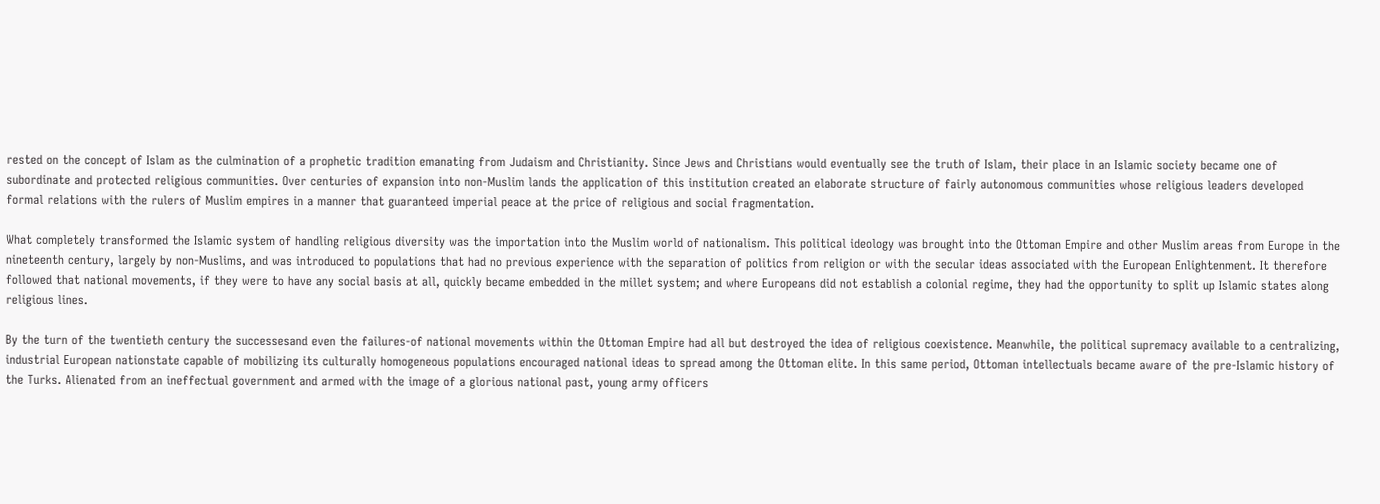rested on the concept of Islam as the culmination of a prophetic tradition emanating from Judaism and Christianity. Since Jews and Christians would eventually see the truth of Islam, their place in an Islamic society became one of subordinate and protected religious communities. Over centuries of expansion into non-Muslim lands the application of this institution created an elaborate structure of fairly autonomous communities whose religious leaders developed formal relations with the rulers of Muslim empires in a manner that guaranteed imperial peace at the price of religious and social fragmentation.

What completely transformed the Islamic system of handling religious diversity was the importation into the Muslim world of nationalism. This political ideology was brought into the Ottoman Empire and other Muslim areas from Europe in the nineteenth century, largely by non-Muslims, and was introduced to populations that had no previous experience with the separation of politics from religion or with the secular ideas associated with the European Enlightenment. It therefore followed that national movements, if they were to have any social basis at all, quickly became embedded in the millet system; and where Europeans did not establish a colonial regime, they had the opportunity to split up Islamic states along religious lines.

By the turn of the twentieth century the successesand even the failures-of national movements within the Ottoman Empire had all but destroyed the idea of religious coexistence. Meanwhile, the political supremacy available to a centralizing, industrial European nationstate capable of mobilizing its culturally homogeneous populations encouraged national ideas to spread among the Ottoman elite. In this same period, Ottoman intellectuals became aware of the pre-Islamic history of the Turks. Alienated from an ineffectual government and armed with the image of a glorious national past, young army officers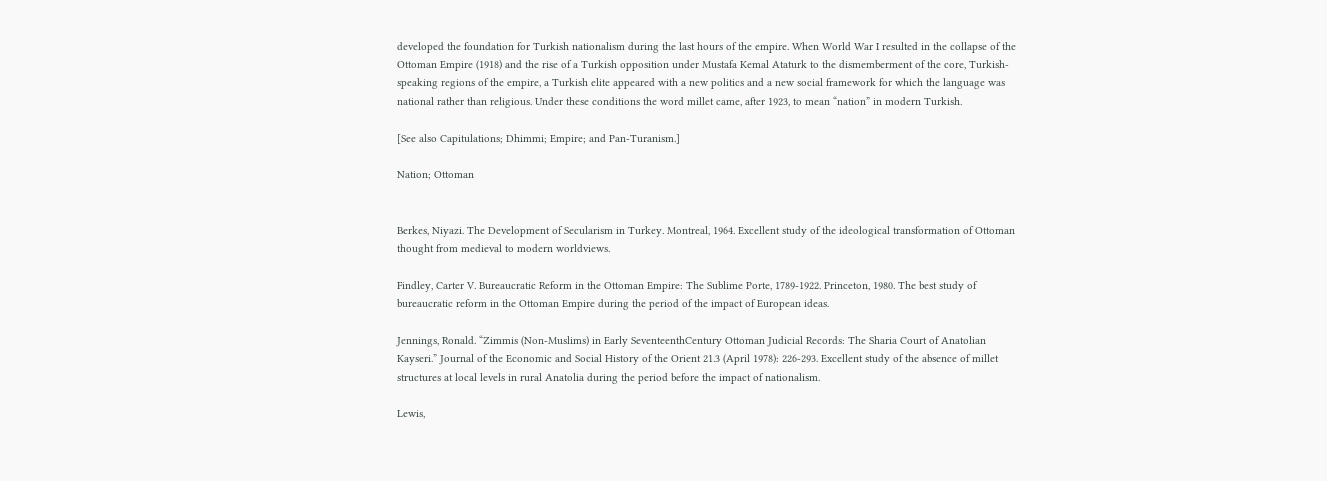developed the foundation for Turkish nationalism during the last hours of the empire. When World War I resulted in the collapse of the Ottoman Empire (1918) and the rise of a Turkish opposition under Mustafa Kemal Ataturk to the dismemberment of the core, Turkish-speaking regions of the empire, a Turkish elite appeared with a new politics and a new social framework for which the language was national rather than religious. Under these conditions the word millet came, after 1923, to mean “nation” in modern Turkish.

[See also Capitulations; Dhimmi; Empire; and Pan-Turanism.]

Nation; Ottoman


Berkes, Niyazi. The Development of Secularism in Turkey. Montreal, 1964. Excellent study of the ideological transformation of Ottoman thought from medieval to modern worldviews.

Findley, Carter V. Bureaucratic Reform in the Ottoman Empire: The Sublime Porte, 1789-1922. Princeton, 1980. The best study of bureaucratic reform in the Ottoman Empire during the period of the impact of European ideas.

Jennings, Ronald. “Zimmis (Non-Muslims) in Early SeventeenthCentury Ottoman Judicial Records: The Sharia Court of Anatolian Kayseri.” Journal of the Economic and Social History of the Orient 21.3 (April 1978): 226-293. Excellent study of the absence of millet structures at local levels in rural Anatolia during the period before the impact of nationalism.

Lewis,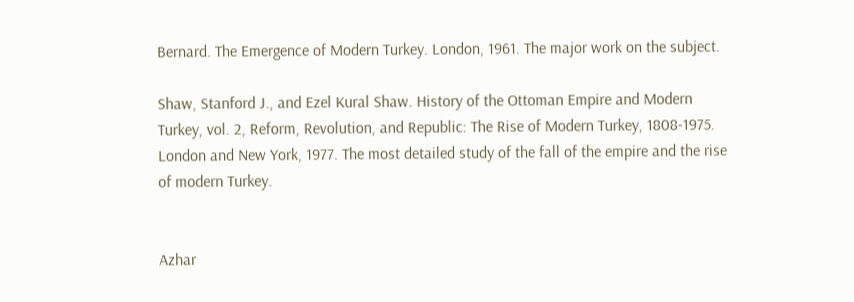Bernard. The Emergence of Modern Turkey. London, 1961. The major work on the subject.

Shaw, Stanford J., and Ezel Kural Shaw. History of the Ottoman Empire and Modern Turkey, vol. 2, Reform, Revolution, and Republic: The Rise of Modern Turkey, 1808-1975. London and New York, 1977. The most detailed study of the fall of the empire and the rise of modern Turkey.


Azhar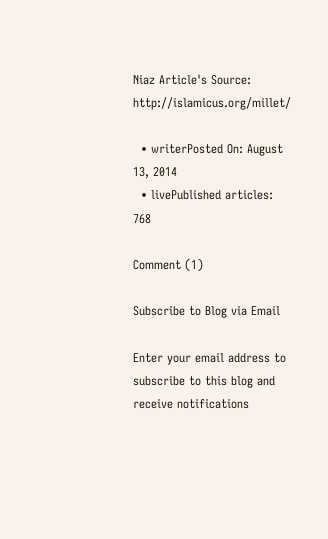Niaz Article's Source: http://islamicus.org/millet/

  • writerPosted On: August 13, 2014
  • livePublished articles: 768

Comment (1)

Subscribe to Blog via Email

Enter your email address to subscribe to this blog and receive notifications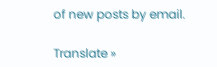of new posts by email.

Translate »